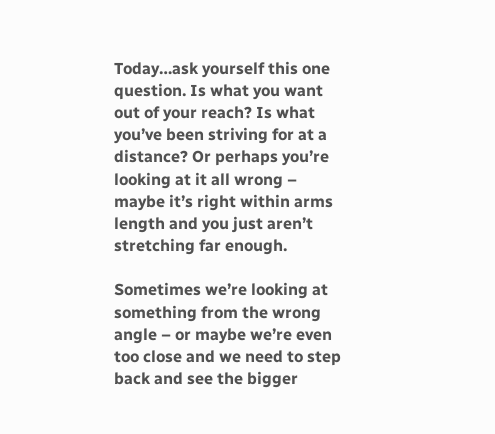Today…ask yourself this one question. Is what you want out of your reach? Is what you’ve been striving for at a distance? Or perhaps you’re looking at it all wrong – maybe it’s right within arms length and you just aren’t stretching far enough.

Sometimes we’re looking at something from the wrong angle – or maybe we’re even too close and we need to step back and see the bigger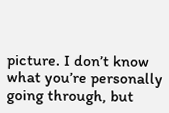picture. I don’t know what you’re personally going through, but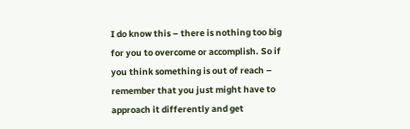I do know this – there is nothing too big for you to overcome or accomplish. So if you think something is out of reach – remember that you just might have to approach it differently and get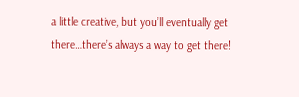a little creative, but you’ll eventually get there…there’s always a way to get there!